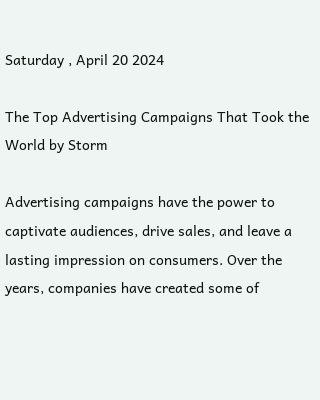Saturday , April 20 2024

The Top Advertising Campaigns That Took the World by Storm

Advertising campaigns have the power to captivate audiences, drive sales, and leave a lasting impression on consumers. Over the years, companies have created some of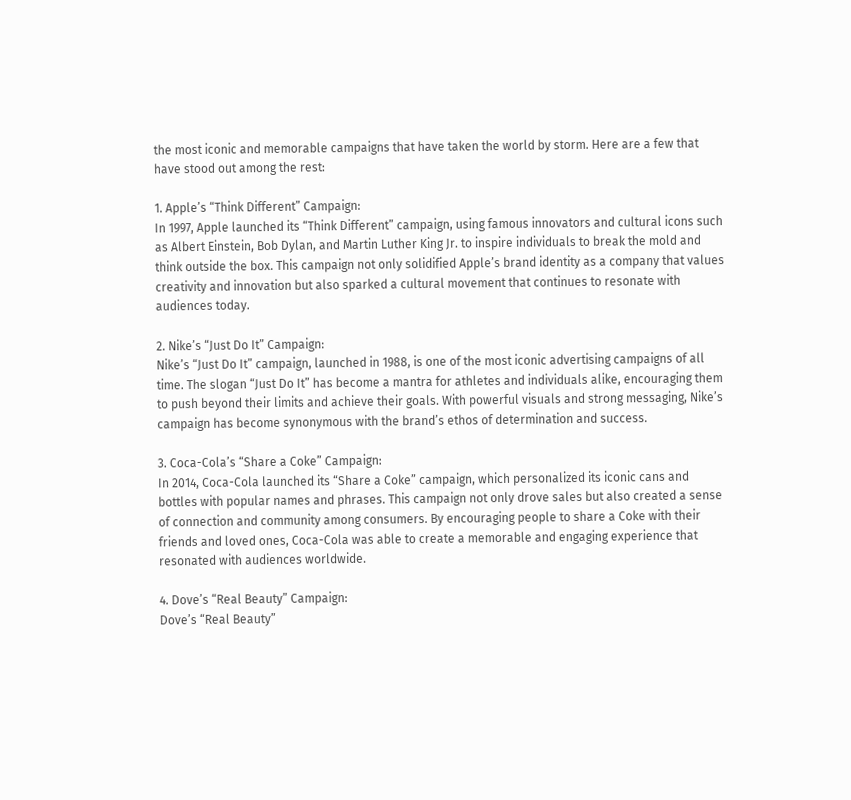the most iconic and memorable campaigns that have taken the world by storm. Here are a few that have stood out among the rest:

1. Apple’s “Think Different” Campaign:
In 1997, Apple launched its “Think Different” campaign, using famous innovators and cultural icons such as Albert Einstein, Bob Dylan, and Martin Luther King Jr. to inspire individuals to break the mold and think outside the box. This campaign not only solidified Apple’s brand identity as a company that values creativity and innovation but also sparked a cultural movement that continues to resonate with audiences today.

2. Nike’s “Just Do It” Campaign:
Nike’s “Just Do It” campaign, launched in 1988, is one of the most iconic advertising campaigns of all time. The slogan “Just Do It” has become a mantra for athletes and individuals alike, encouraging them to push beyond their limits and achieve their goals. With powerful visuals and strong messaging, Nike’s campaign has become synonymous with the brand’s ethos of determination and success.

3. Coca-Cola’s “Share a Coke” Campaign:
In 2014, Coca-Cola launched its “Share a Coke” campaign, which personalized its iconic cans and bottles with popular names and phrases. This campaign not only drove sales but also created a sense of connection and community among consumers. By encouraging people to share a Coke with their friends and loved ones, Coca-Cola was able to create a memorable and engaging experience that resonated with audiences worldwide.

4. Dove’s “Real Beauty” Campaign:
Dove’s “Real Beauty”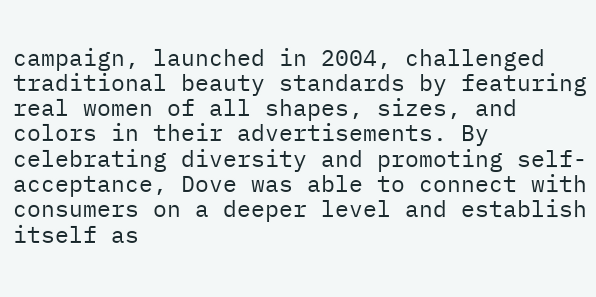campaign, launched in 2004, challenged traditional beauty standards by featuring real women of all shapes, sizes, and colors in their advertisements. By celebrating diversity and promoting self-acceptance, Dove was able to connect with consumers on a deeper level and establish itself as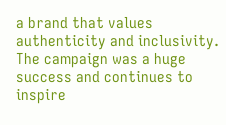a brand that values authenticity and inclusivity. The campaign was a huge success and continues to inspire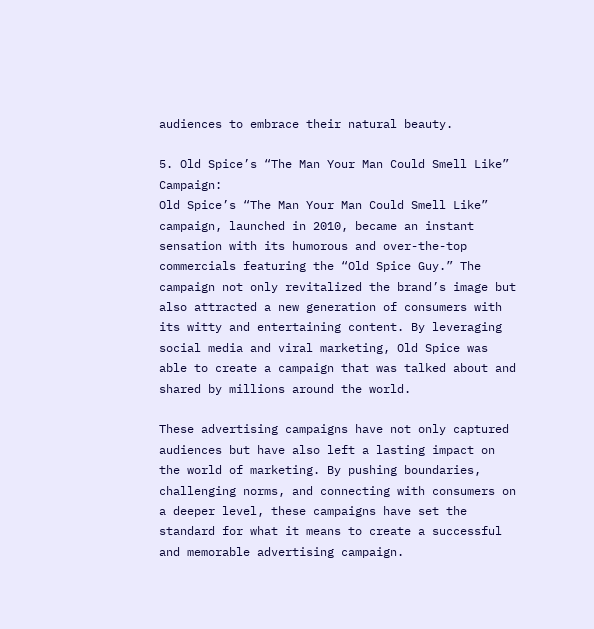audiences to embrace their natural beauty.

5. Old Spice’s “The Man Your Man Could Smell Like” Campaign:
Old Spice’s “The Man Your Man Could Smell Like” campaign, launched in 2010, became an instant sensation with its humorous and over-the-top commercials featuring the “Old Spice Guy.” The campaign not only revitalized the brand’s image but also attracted a new generation of consumers with its witty and entertaining content. By leveraging social media and viral marketing, Old Spice was able to create a campaign that was talked about and shared by millions around the world.

These advertising campaigns have not only captured audiences but have also left a lasting impact on the world of marketing. By pushing boundaries, challenging norms, and connecting with consumers on a deeper level, these campaigns have set the standard for what it means to create a successful and memorable advertising campaign.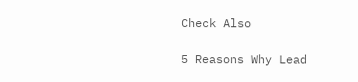Check Also

5 Reasons Why Lead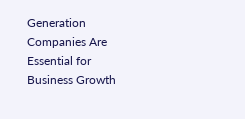Generation Companies Are Essential for Business Growth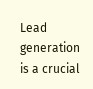Lead generation is a crucial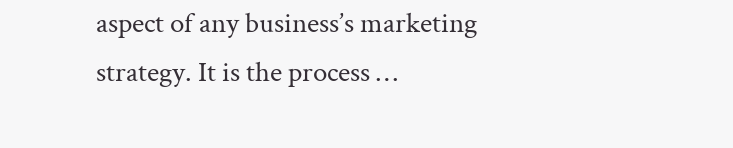aspect of any business’s marketing strategy. It is the process …